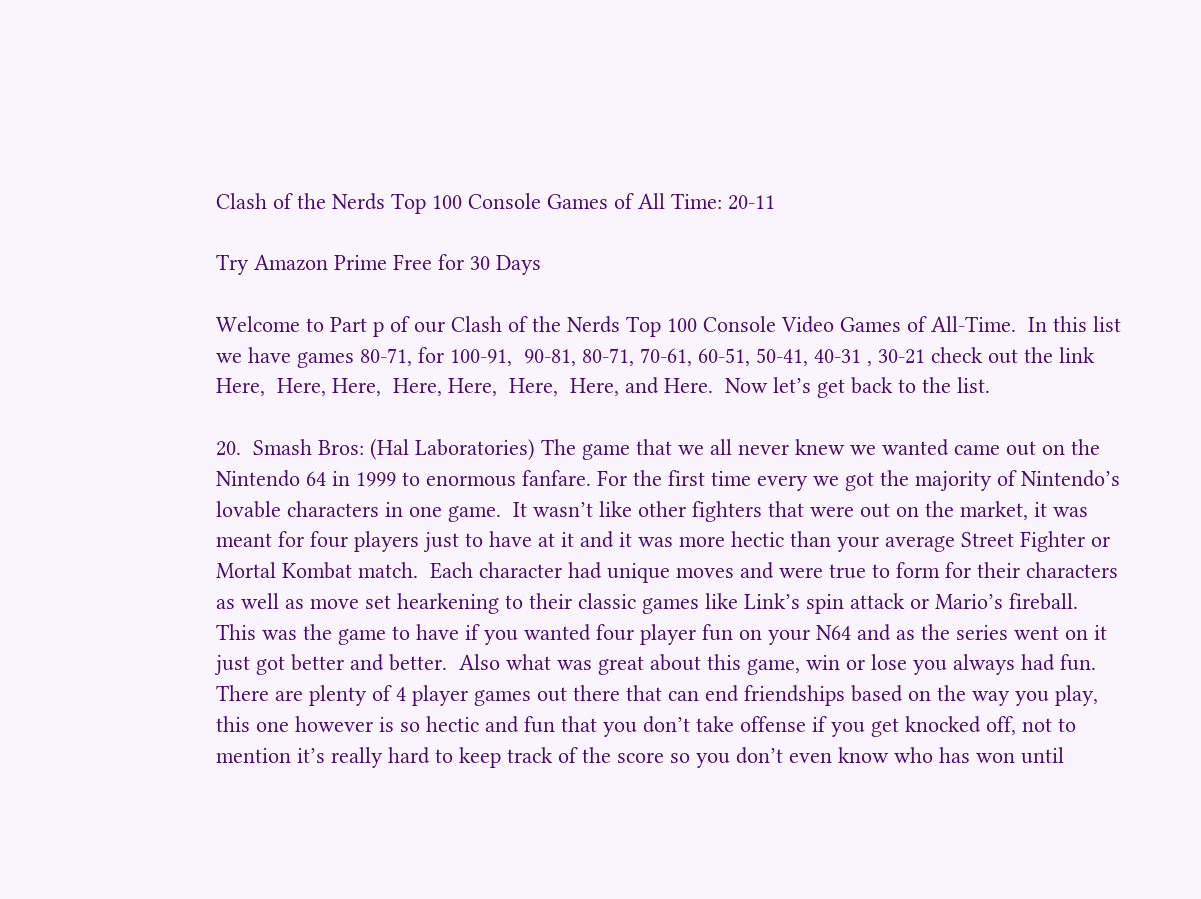Clash of the Nerds Top 100 Console Games of All Time: 20-11

Try Amazon Prime Free for 30 Days

Welcome to Part p of our Clash of the Nerds Top 100 Console Video Games of All-Time.  In this list we have games 80-71, for 100-91,  90-81, 80-71, 70-61, 60-51, 50-41, 40-31 , 30-21 check out the link Here,  Here, Here,  Here, Here,  Here,  Here, and Here.  Now let’s get back to the list.

20.  Smash Bros: (Hal Laboratories) The game that we all never knew we wanted came out on the Nintendo 64 in 1999 to enormous fanfare. For the first time every we got the majority of Nintendo’s lovable characters in one game.  It wasn’t like other fighters that were out on the market, it was meant for four players just to have at it and it was more hectic than your average Street Fighter or Mortal Kombat match.  Each character had unique moves and were true to form for their characters as well as move set hearkening to their classic games like Link’s spin attack or Mario’s fireball.   This was the game to have if you wanted four player fun on your N64 and as the series went on it just got better and better.  Also what was great about this game, win or lose you always had fun.  There are plenty of 4 player games out there that can end friendships based on the way you play, this one however is so hectic and fun that you don’t take offense if you get knocked off, not to mention it’s really hard to keep track of the score so you don’t even know who has won until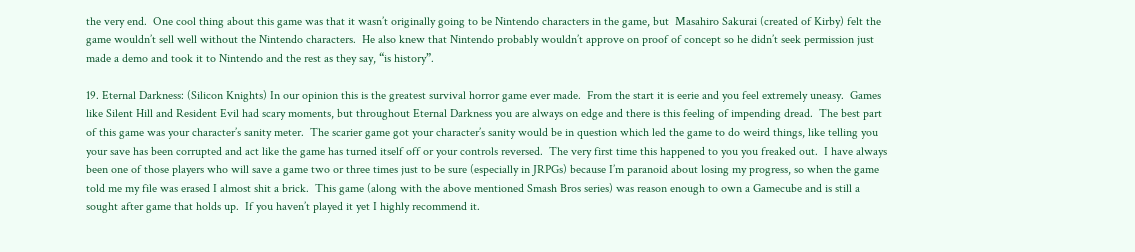the very end.  One cool thing about this game was that it wasn’t originally going to be Nintendo characters in the game, but  Masahiro Sakurai (created of Kirby) felt the game wouldn’t sell well without the Nintendo characters.  He also knew that Nintendo probably wouldn’t approve on proof of concept so he didn’t seek permission just made a demo and took it to Nintendo and the rest as they say, “is history”.

19. Eternal Darkness: (Silicon Knights) In our opinion this is the greatest survival horror game ever made.  From the start it is eerie and you feel extremely uneasy.  Games like Silent Hill and Resident Evil had scary moments, but throughout Eternal Darkness you are always on edge and there is this feeling of impending dread.  The best part of this game was your character’s sanity meter.  The scarier game got your character’s sanity would be in question which led the game to do weird things, like telling you your save has been corrupted and act like the game has turned itself off or your controls reversed.  The very first time this happened to you you freaked out.  I have always been one of those players who will save a game two or three times just to be sure (especially in JRPGs) because I’m paranoid about losing my progress, so when the game told me my file was erased I almost shit a brick.  This game (along with the above mentioned Smash Bros series) was reason enough to own a Gamecube and is still a sought after game that holds up.  If you haven’t played it yet I highly recommend it.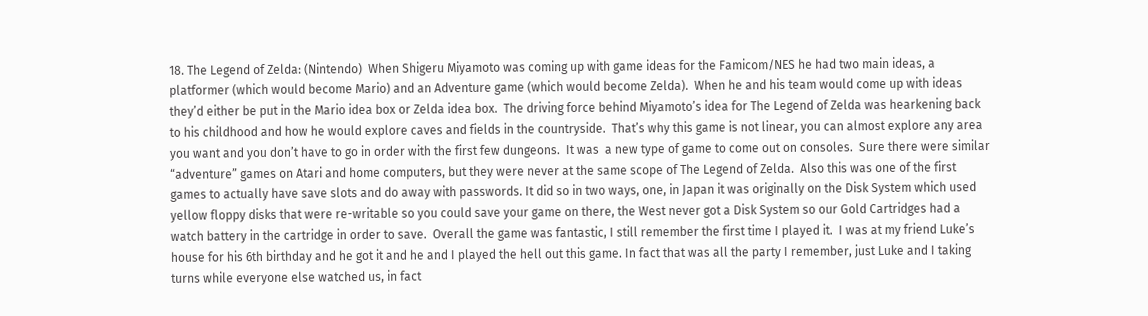18. The Legend of Zelda: (Nintendo)  When Shigeru Miyamoto was coming up with game ideas for the Famicom/NES he had two main ideas, a platformer (which would become Mario) and an Adventure game (which would become Zelda).  When he and his team would come up with ideas they’d either be put in the Mario idea box or Zelda idea box.  The driving force behind Miyamoto’s idea for The Legend of Zelda was hearkening back to his childhood and how he would explore caves and fields in the countryside.  That’s why this game is not linear, you can almost explore any area you want and you don’t have to go in order with the first few dungeons.  It was  a new type of game to come out on consoles.  Sure there were similar “adventure” games on Atari and home computers, but they were never at the same scope of The Legend of Zelda.  Also this was one of the first games to actually have save slots and do away with passwords. It did so in two ways, one, in Japan it was originally on the Disk System which used yellow floppy disks that were re-writable so you could save your game on there, the West never got a Disk System so our Gold Cartridges had a watch battery in the cartridge in order to save.  Overall the game was fantastic, I still remember the first time I played it.  I was at my friend Luke’s house for his 6th birthday and he got it and he and I played the hell out this game. In fact that was all the party I remember, just Luke and I taking turns while everyone else watched us, in fact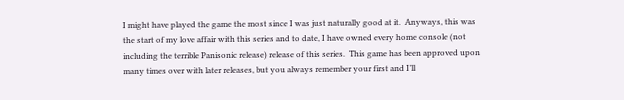I might have played the game the most since I was just naturally good at it.  Anyways, this was the start of my love affair with this series and to date, I have owned every home console (not including the terrible Panisonic release) release of this series.  This game has been approved upon many times over with later releases, but you always remember your first and I’ll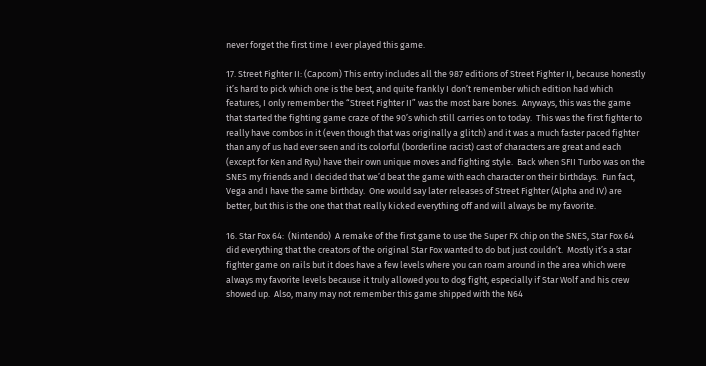never forget the first time I ever played this game.

17. Street Fighter II: (Capcom) This entry includes all the 987 editions of Street Fighter II, because honestly it’s hard to pick which one is the best, and quite frankly I don’t remember which edition had which features, I only remember the “Street Fighter II” was the most bare bones.  Anyways, this was the game that started the fighting game craze of the 90’s which still carries on to today.  This was the first fighter to really have combos in it (even though that was originally a glitch) and it was a much faster paced fighter than any of us had ever seen and its colorful (borderline racist) cast of characters are great and each (except for Ken and Ryu) have their own unique moves and fighting style.  Back when SFII Turbo was on the SNES my friends and I decided that we’d beat the game with each character on their birthdays.  Fun fact, Vega and I have the same birthday.  One would say later releases of Street Fighter (Alpha and IV) are better, but this is the one that that really kicked everything off and will always be my favorite.

16. Star Fox 64:  (Nintendo)  A remake of the first game to use the Super FX chip on the SNES, Star Fox 64 did everything that the creators of the original Star Fox wanted to do but just couldn’t.  Mostly it’s a star fighter game on rails but it does have a few levels where you can roam around in the area which were always my favorite levels because it truly allowed you to dog fight, especially if Star Wolf and his crew showed up.  Also, many may not remember this game shipped with the N64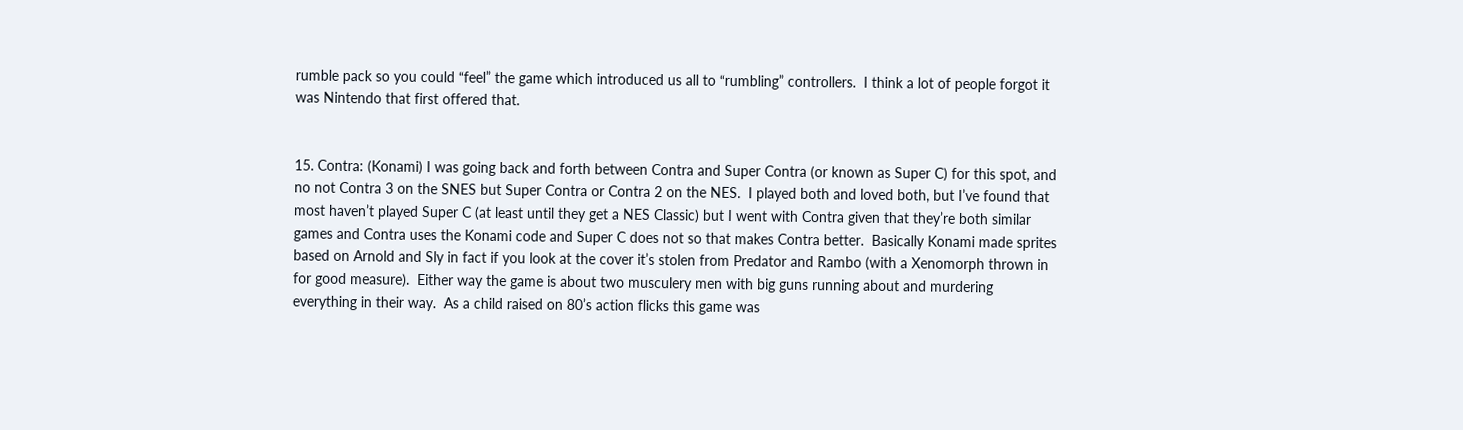rumble pack so you could “feel” the game which introduced us all to “rumbling” controllers.  I think a lot of people forgot it was Nintendo that first offered that.


15. Contra: (Konami) I was going back and forth between Contra and Super Contra (or known as Super C) for this spot, and no not Contra 3 on the SNES but Super Contra or Contra 2 on the NES.  I played both and loved both, but I’ve found that most haven’t played Super C (at least until they get a NES Classic) but I went with Contra given that they’re both similar games and Contra uses the Konami code and Super C does not so that makes Contra better.  Basically Konami made sprites based on Arnold and Sly in fact if you look at the cover it’s stolen from Predator and Rambo (with a Xenomorph thrown in for good measure).  Either way the game is about two musculery men with big guns running about and murdering everything in their way.  As a child raised on 80’s action flicks this game was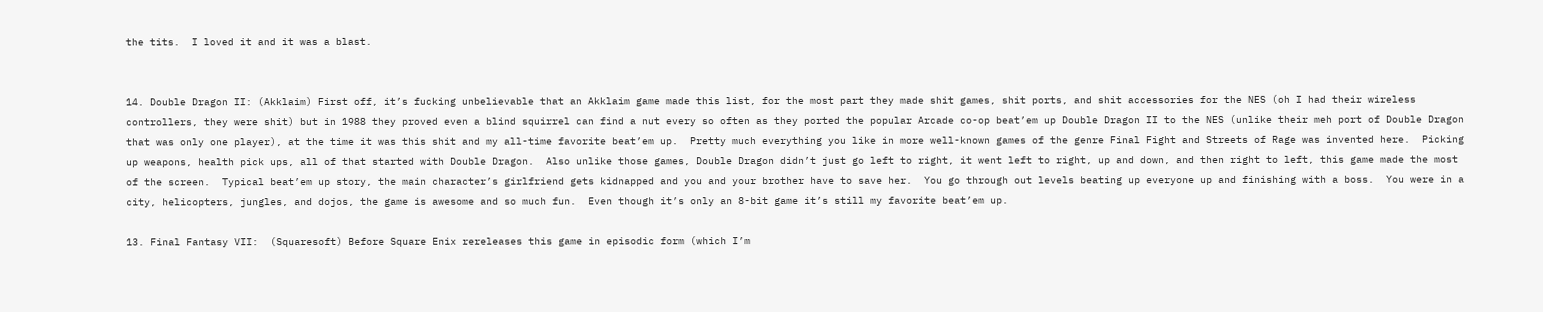the tits.  I loved it and it was a blast.


14. Double Dragon II: (Akklaim) First off, it’s fucking unbelievable that an Akklaim game made this list, for the most part they made shit games, shit ports, and shit accessories for the NES (oh I had their wireless controllers, they were shit) but in 1988 they proved even a blind squirrel can find a nut every so often as they ported the popular Arcade co-op beat’em up Double Dragon II to the NES (unlike their meh port of Double Dragon that was only one player), at the time it was this shit and my all-time favorite beat’em up.  Pretty much everything you like in more well-known games of the genre Final Fight and Streets of Rage was invented here.  Picking up weapons, health pick ups, all of that started with Double Dragon.  Also unlike those games, Double Dragon didn’t just go left to right, it went left to right, up and down, and then right to left, this game made the most of the screen.  Typical beat’em up story, the main character’s girlfriend gets kidnapped and you and your brother have to save her.  You go through out levels beating up everyone up and finishing with a boss.  You were in a city, helicopters, jungles, and dojos, the game is awesome and so much fun.  Even though it’s only an 8-bit game it’s still my favorite beat’em up.

13. Final Fantasy VII:  (Squaresoft) Before Square Enix rereleases this game in episodic form (which I’m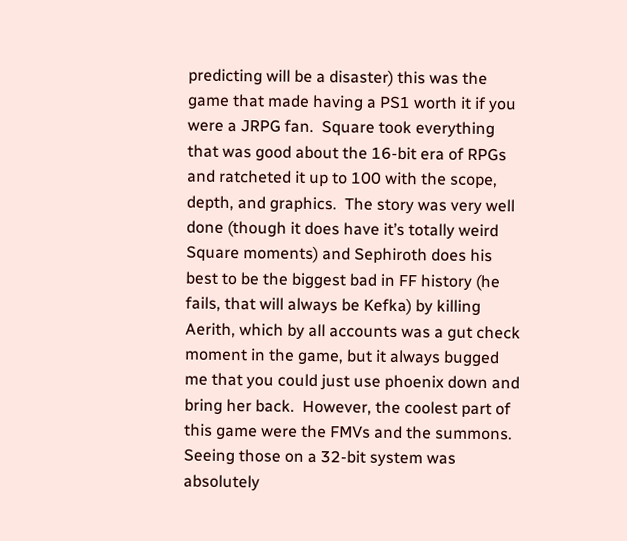predicting will be a disaster) this was the game that made having a PS1 worth it if you were a JRPG fan.  Square took everything that was good about the 16-bit era of RPGs and ratcheted it up to 100 with the scope, depth, and graphics.  The story was very well done (though it does have it’s totally weird Square moments) and Sephiroth does his best to be the biggest bad in FF history (he fails, that will always be Kefka) by killing Aerith, which by all accounts was a gut check moment in the game, but it always bugged me that you could just use phoenix down and bring her back.  However, the coolest part of this game were the FMVs and the summons.  Seeing those on a 32-bit system was absolutely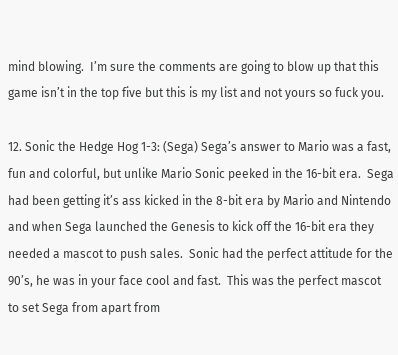mind blowing.  I’m sure the comments are going to blow up that this game isn’t in the top five but this is my list and not yours so fuck you.

12. Sonic the Hedge Hog 1-3: (Sega) Sega’s answer to Mario was a fast, fun and colorful, but unlike Mario Sonic peeked in the 16-bit era.  Sega had been getting it’s ass kicked in the 8-bit era by Mario and Nintendo and when Sega launched the Genesis to kick off the 16-bit era they needed a mascot to push sales.  Sonic had the perfect attitude for the 90’s, he was in your face cool and fast.  This was the perfect mascot to set Sega from apart from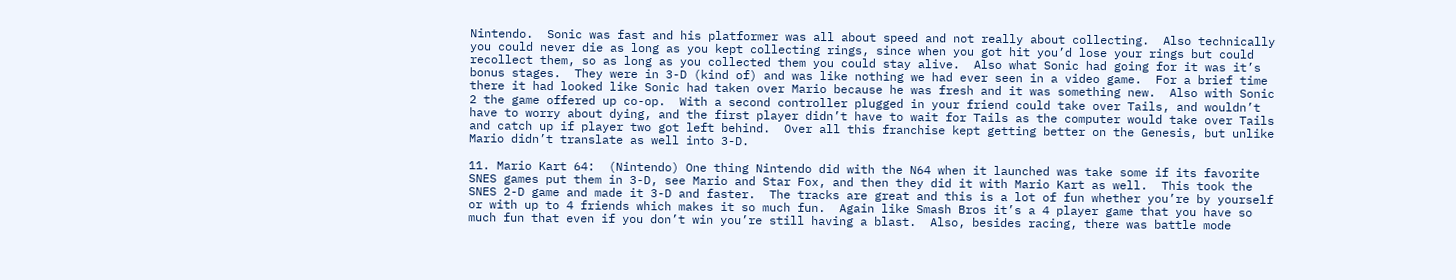Nintendo.  Sonic was fast and his platformer was all about speed and not really about collecting.  Also technically you could never die as long as you kept collecting rings, since when you got hit you’d lose your rings but could recollect them, so as long as you collected them you could stay alive.  Also what Sonic had going for it was it’s bonus stages.  They were in 3-D (kind of) and was like nothing we had ever seen in a video game.  For a brief time there it had looked like Sonic had taken over Mario because he was fresh and it was something new.  Also with Sonic 2 the game offered up co-op.  With a second controller plugged in your friend could take over Tails, and wouldn’t have to worry about dying, and the first player didn’t have to wait for Tails as the computer would take over Tails and catch up if player two got left behind.  Over all this franchise kept getting better on the Genesis, but unlike Mario didn’t translate as well into 3-D.

11. Mario Kart 64:  (Nintendo) One thing Nintendo did with the N64 when it launched was take some if its favorite SNES games put them in 3-D, see Mario and Star Fox, and then they did it with Mario Kart as well.  This took the SNES 2-D game and made it 3-D and faster.  The tracks are great and this is a lot of fun whether you’re by yourself or with up to 4 friends which makes it so much fun.  Again like Smash Bros it’s a 4 player game that you have so much fun that even if you don’t win you’re still having a blast.  Also, besides racing, there was battle mode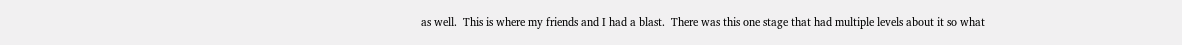as well.  This is where my friends and I had a blast.  There was this one stage that had multiple levels about it so what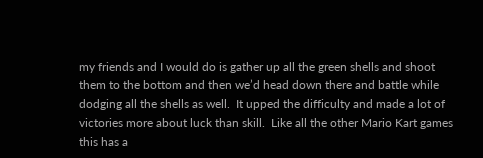my friends and I would do is gather up all the green shells and shoot them to the bottom and then we’d head down there and battle while dodging all the shells as well.  It upped the difficulty and made a lot of victories more about luck than skill.  Like all the other Mario Kart games this has a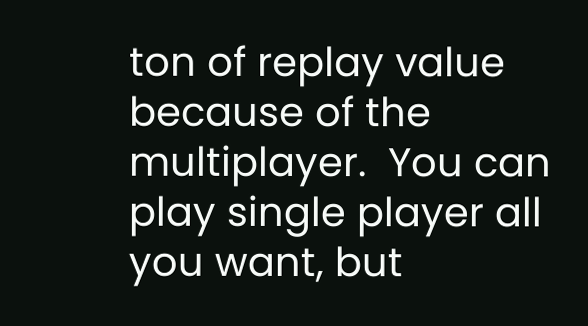ton of replay value because of the multiplayer.  You can play single player all you want, but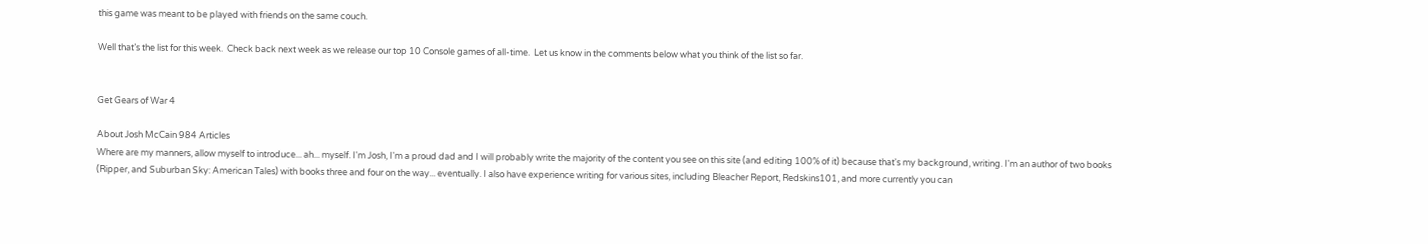this game was meant to be played with friends on the same couch.

Well that’s the list for this week.  Check back next week as we release our top 10 Console games of all-time.  Let us know in the comments below what you think of the list so far.


Get Gears of War 4

About Josh McCain 984 Articles
Where are my manners, allow myself to introduce... ah... myself. I'm Josh, I'm a proud dad and I will probably write the majority of the content you see on this site (and editing 100% of it) because that's my background, writing. I'm an author of two books (Ripper, and Suburban Sky: American Tales) with books three and four on the way... eventually. I also have experience writing for various sites, including Bleacher Report, Redskins101, and more currently you can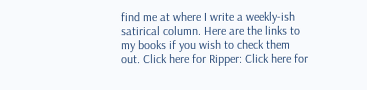find me at where I write a weekly-ish satirical column. Here are the links to my books if you wish to check them out. Click here for Ripper: Click here for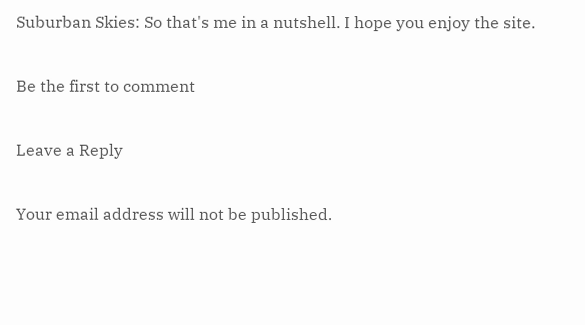Suburban Skies: So that's me in a nutshell. I hope you enjoy the site.

Be the first to comment

Leave a Reply

Your email address will not be published.